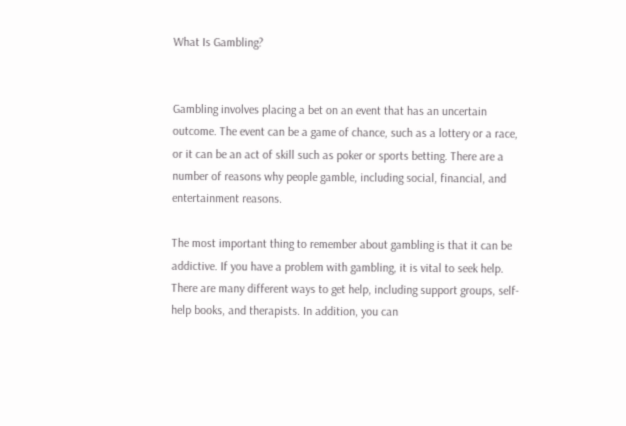What Is Gambling?


Gambling involves placing a bet on an event that has an uncertain outcome. The event can be a game of chance, such as a lottery or a race, or it can be an act of skill such as poker or sports betting. There are a number of reasons why people gamble, including social, financial, and entertainment reasons.

The most important thing to remember about gambling is that it can be addictive. If you have a problem with gambling, it is vital to seek help. There are many different ways to get help, including support groups, self-help books, and therapists. In addition, you can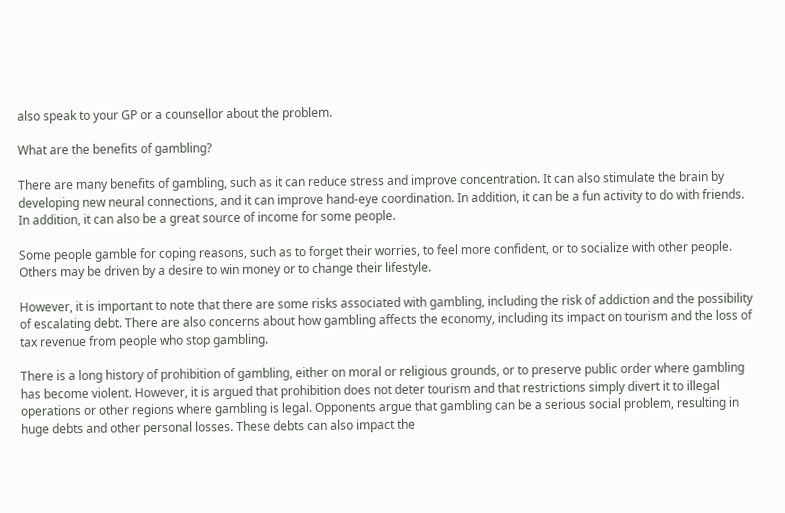also speak to your GP or a counsellor about the problem.

What are the benefits of gambling?

There are many benefits of gambling, such as it can reduce stress and improve concentration. It can also stimulate the brain by developing new neural connections, and it can improve hand-eye coordination. In addition, it can be a fun activity to do with friends. In addition, it can also be a great source of income for some people.

Some people gamble for coping reasons, such as to forget their worries, to feel more confident, or to socialize with other people. Others may be driven by a desire to win money or to change their lifestyle.

However, it is important to note that there are some risks associated with gambling, including the risk of addiction and the possibility of escalating debt. There are also concerns about how gambling affects the economy, including its impact on tourism and the loss of tax revenue from people who stop gambling.

There is a long history of prohibition of gambling, either on moral or religious grounds, or to preserve public order where gambling has become violent. However, it is argued that prohibition does not deter tourism and that restrictions simply divert it to illegal operations or other regions where gambling is legal. Opponents argue that gambling can be a serious social problem, resulting in huge debts and other personal losses. These debts can also impact the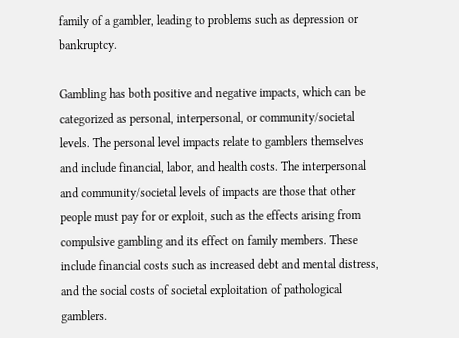family of a gambler, leading to problems such as depression or bankruptcy.

Gambling has both positive and negative impacts, which can be categorized as personal, interpersonal, or community/societal levels. The personal level impacts relate to gamblers themselves and include financial, labor, and health costs. The interpersonal and community/societal levels of impacts are those that other people must pay for or exploit, such as the effects arising from compulsive gambling and its effect on family members. These include financial costs such as increased debt and mental distress, and the social costs of societal exploitation of pathological gamblers.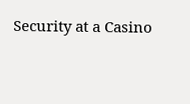Security at a Casino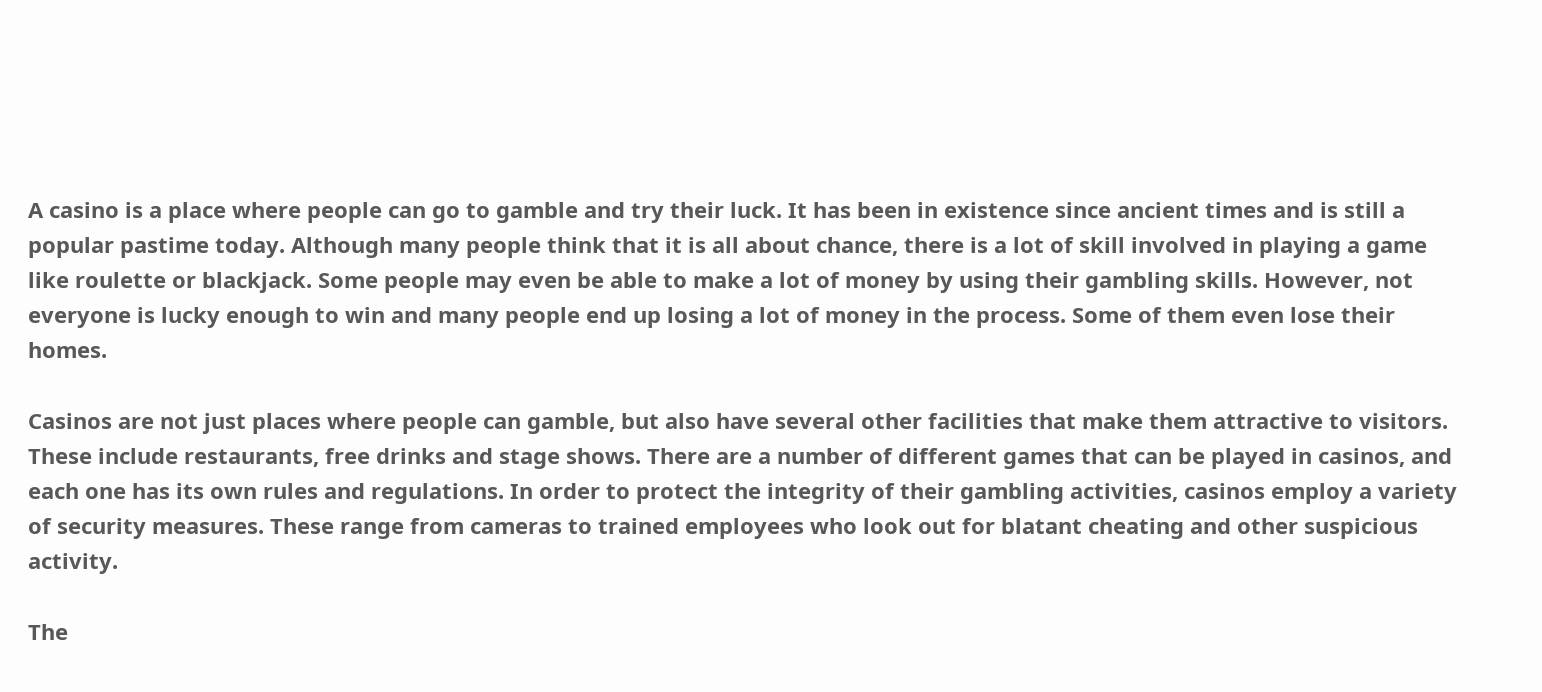A casino is a place where people can go to gamble and try their luck. It has been in existence since ancient times and is still a popular pastime today. Although many people think that it is all about chance, there is a lot of skill involved in playing a game like roulette or blackjack. Some people may even be able to make a lot of money by using their gambling skills. However, not everyone is lucky enough to win and many people end up losing a lot of money in the process. Some of them even lose their homes.

Casinos are not just places where people can gamble, but also have several other facilities that make them attractive to visitors. These include restaurants, free drinks and stage shows. There are a number of different games that can be played in casinos, and each one has its own rules and regulations. In order to protect the integrity of their gambling activities, casinos employ a variety of security measures. These range from cameras to trained employees who look out for blatant cheating and other suspicious activity.

The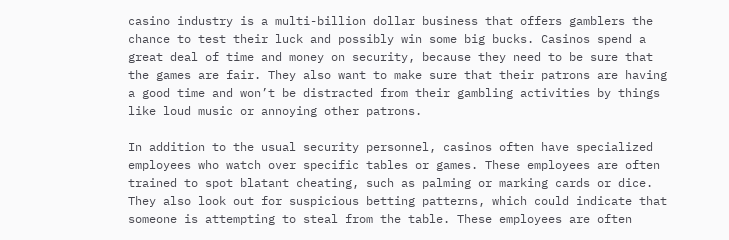casino industry is a multi-billion dollar business that offers gamblers the chance to test their luck and possibly win some big bucks. Casinos spend a great deal of time and money on security, because they need to be sure that the games are fair. They also want to make sure that their patrons are having a good time and won’t be distracted from their gambling activities by things like loud music or annoying other patrons.

In addition to the usual security personnel, casinos often have specialized employees who watch over specific tables or games. These employees are often trained to spot blatant cheating, such as palming or marking cards or dice. They also look out for suspicious betting patterns, which could indicate that someone is attempting to steal from the table. These employees are often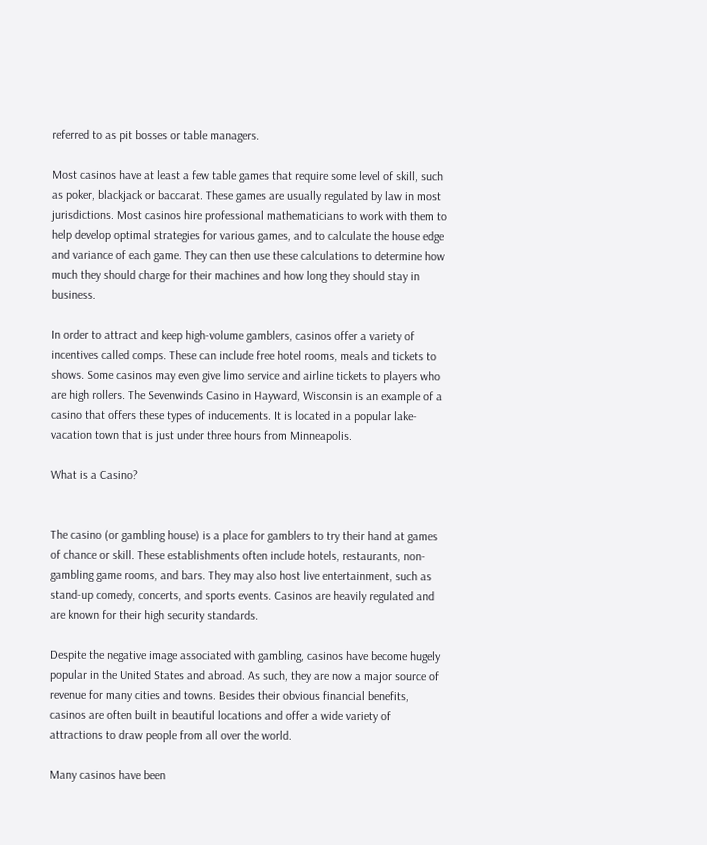referred to as pit bosses or table managers.

Most casinos have at least a few table games that require some level of skill, such as poker, blackjack or baccarat. These games are usually regulated by law in most jurisdictions. Most casinos hire professional mathematicians to work with them to help develop optimal strategies for various games, and to calculate the house edge and variance of each game. They can then use these calculations to determine how much they should charge for their machines and how long they should stay in business.

In order to attract and keep high-volume gamblers, casinos offer a variety of incentives called comps. These can include free hotel rooms, meals and tickets to shows. Some casinos may even give limo service and airline tickets to players who are high rollers. The Sevenwinds Casino in Hayward, Wisconsin is an example of a casino that offers these types of inducements. It is located in a popular lake-vacation town that is just under three hours from Minneapolis.

What is a Casino?


The casino (or gambling house) is a place for gamblers to try their hand at games of chance or skill. These establishments often include hotels, restaurants, non-gambling game rooms, and bars. They may also host live entertainment, such as stand-up comedy, concerts, and sports events. Casinos are heavily regulated and are known for their high security standards.

Despite the negative image associated with gambling, casinos have become hugely popular in the United States and abroad. As such, they are now a major source of revenue for many cities and towns. Besides their obvious financial benefits, casinos are often built in beautiful locations and offer a wide variety of attractions to draw people from all over the world.

Many casinos have been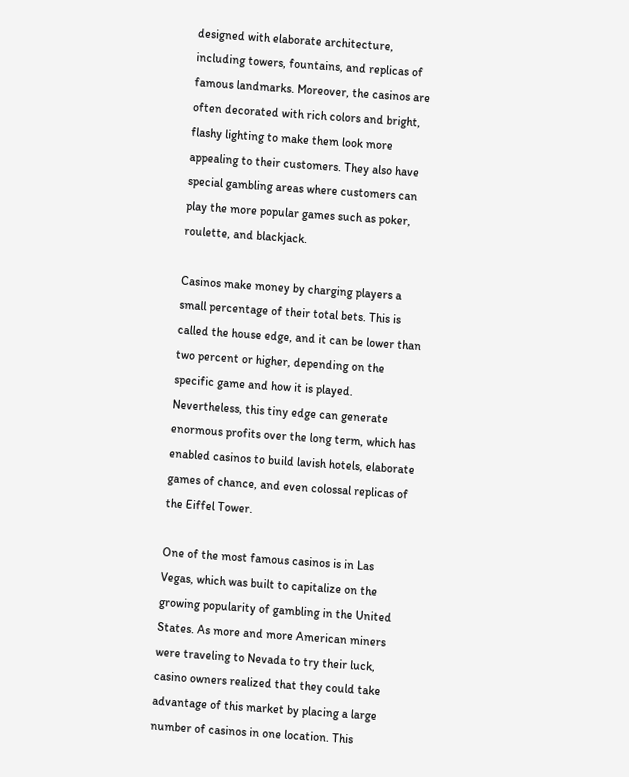designed with elaborate architecture, including towers, fountains, and replicas of famous landmarks. Moreover, the casinos are often decorated with rich colors and bright, flashy lighting to make them look more appealing to their customers. They also have special gambling areas where customers can play the more popular games such as poker, roulette, and blackjack.

Casinos make money by charging players a small percentage of their total bets. This is called the house edge, and it can be lower than two percent or higher, depending on the specific game and how it is played. Nevertheless, this tiny edge can generate enormous profits over the long term, which has enabled casinos to build lavish hotels, elaborate games of chance, and even colossal replicas of the Eiffel Tower.

One of the most famous casinos is in Las Vegas, which was built to capitalize on the growing popularity of gambling in the United States. As more and more American miners were traveling to Nevada to try their luck, casino owners realized that they could take advantage of this market by placing a large number of casinos in one location. This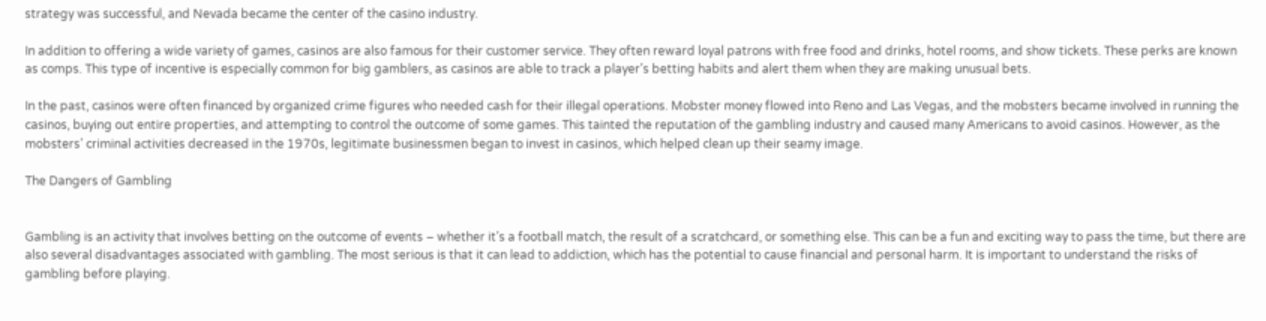strategy was successful, and Nevada became the center of the casino industry.

In addition to offering a wide variety of games, casinos are also famous for their customer service. They often reward loyal patrons with free food and drinks, hotel rooms, and show tickets. These perks are known as comps. This type of incentive is especially common for big gamblers, as casinos are able to track a player’s betting habits and alert them when they are making unusual bets.

In the past, casinos were often financed by organized crime figures who needed cash for their illegal operations. Mobster money flowed into Reno and Las Vegas, and the mobsters became involved in running the casinos, buying out entire properties, and attempting to control the outcome of some games. This tainted the reputation of the gambling industry and caused many Americans to avoid casinos. However, as the mobsters’ criminal activities decreased in the 1970s, legitimate businessmen began to invest in casinos, which helped clean up their seamy image.

The Dangers of Gambling


Gambling is an activity that involves betting on the outcome of events – whether it’s a football match, the result of a scratchcard, or something else. This can be a fun and exciting way to pass the time, but there are also several disadvantages associated with gambling. The most serious is that it can lead to addiction, which has the potential to cause financial and personal harm. It is important to understand the risks of gambling before playing.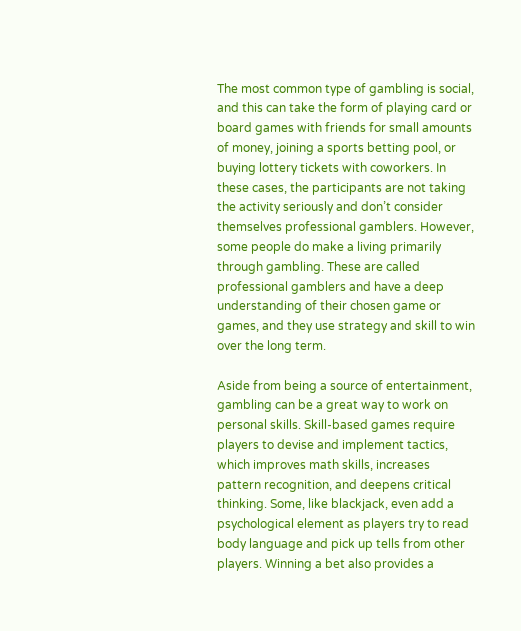The most common type of gambling is social, and this can take the form of playing card or board games with friends for small amounts of money, joining a sports betting pool, or buying lottery tickets with coworkers. In these cases, the participants are not taking the activity seriously and don’t consider themselves professional gamblers. However, some people do make a living primarily through gambling. These are called professional gamblers and have a deep understanding of their chosen game or games, and they use strategy and skill to win over the long term.

Aside from being a source of entertainment, gambling can be a great way to work on personal skills. Skill-based games require players to devise and implement tactics, which improves math skills, increases pattern recognition, and deepens critical thinking. Some, like blackjack, even add a psychological element as players try to read body language and pick up tells from other players. Winning a bet also provides a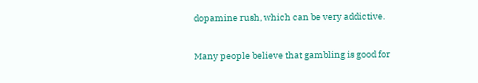dopamine rush, which can be very addictive.

Many people believe that gambling is good for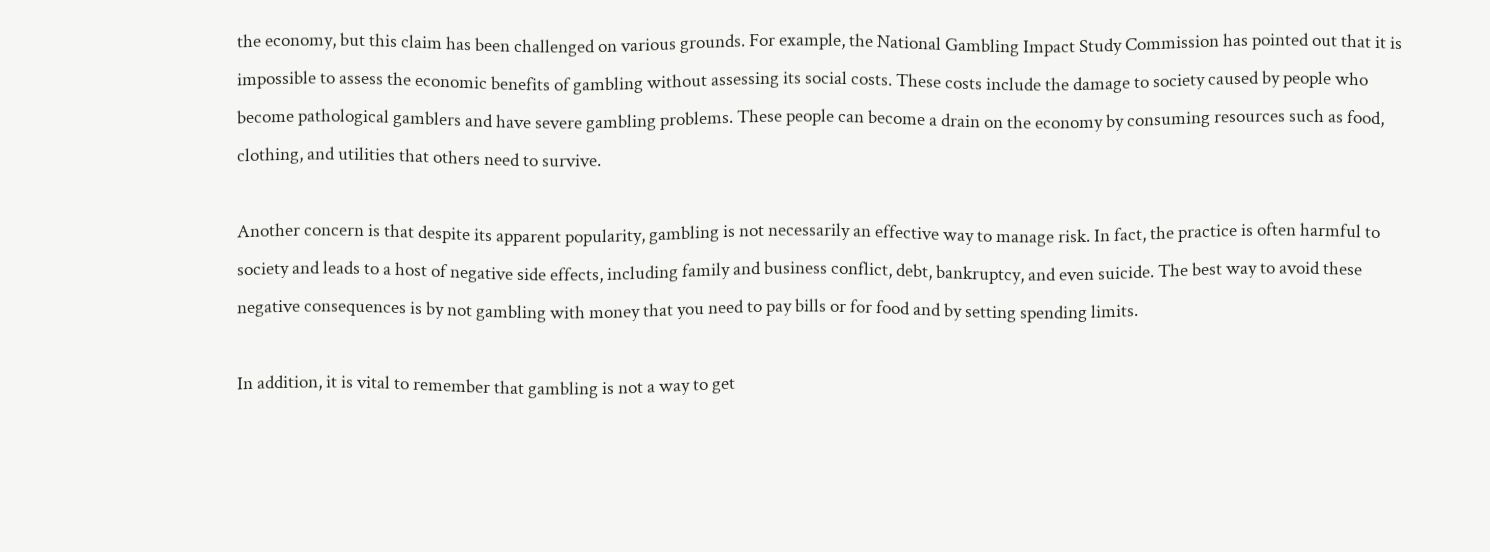the economy, but this claim has been challenged on various grounds. For example, the National Gambling Impact Study Commission has pointed out that it is impossible to assess the economic benefits of gambling without assessing its social costs. These costs include the damage to society caused by people who become pathological gamblers and have severe gambling problems. These people can become a drain on the economy by consuming resources such as food, clothing, and utilities that others need to survive.

Another concern is that despite its apparent popularity, gambling is not necessarily an effective way to manage risk. In fact, the practice is often harmful to society and leads to a host of negative side effects, including family and business conflict, debt, bankruptcy, and even suicide. The best way to avoid these negative consequences is by not gambling with money that you need to pay bills or for food and by setting spending limits.

In addition, it is vital to remember that gambling is not a way to get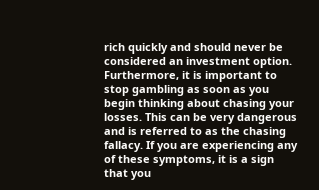rich quickly and should never be considered an investment option. Furthermore, it is important to stop gambling as soon as you begin thinking about chasing your losses. This can be very dangerous and is referred to as the chasing fallacy. If you are experiencing any of these symptoms, it is a sign that you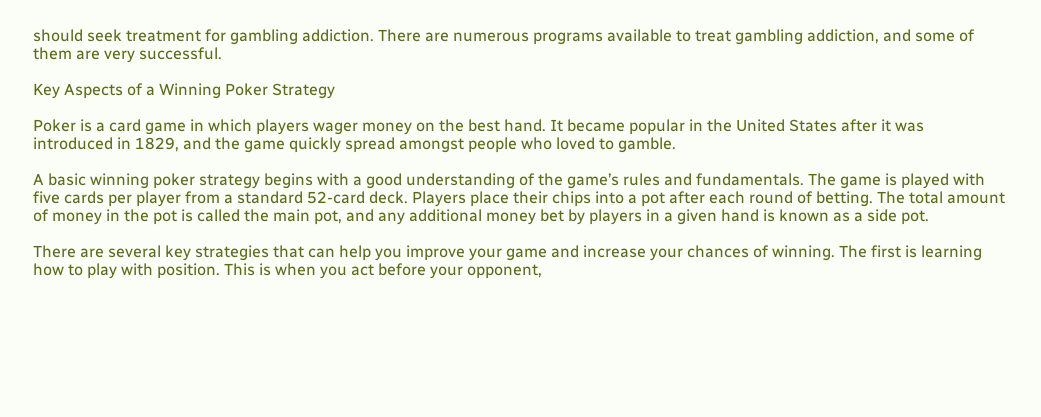should seek treatment for gambling addiction. There are numerous programs available to treat gambling addiction, and some of them are very successful.

Key Aspects of a Winning Poker Strategy

Poker is a card game in which players wager money on the best hand. It became popular in the United States after it was introduced in 1829, and the game quickly spread amongst people who loved to gamble.

A basic winning poker strategy begins with a good understanding of the game’s rules and fundamentals. The game is played with five cards per player from a standard 52-card deck. Players place their chips into a pot after each round of betting. The total amount of money in the pot is called the main pot, and any additional money bet by players in a given hand is known as a side pot.

There are several key strategies that can help you improve your game and increase your chances of winning. The first is learning how to play with position. This is when you act before your opponent,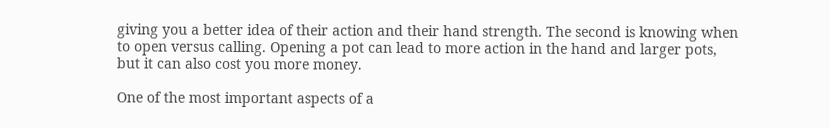giving you a better idea of their action and their hand strength. The second is knowing when to open versus calling. Opening a pot can lead to more action in the hand and larger pots, but it can also cost you more money.

One of the most important aspects of a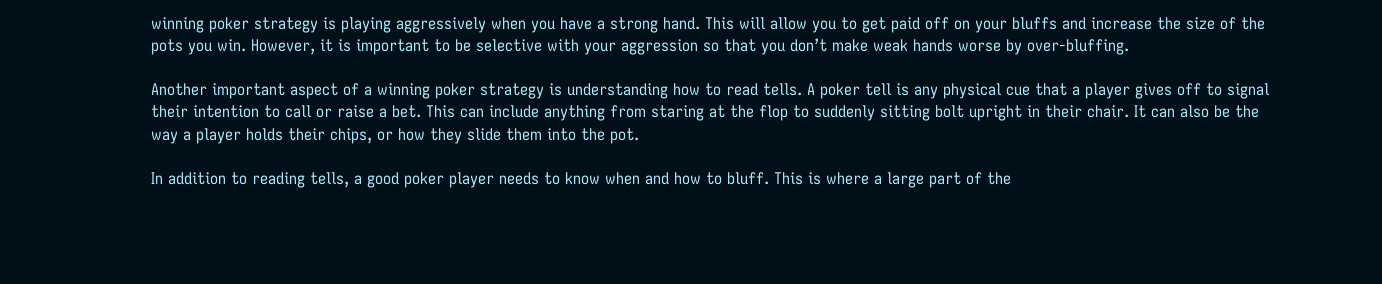winning poker strategy is playing aggressively when you have a strong hand. This will allow you to get paid off on your bluffs and increase the size of the pots you win. However, it is important to be selective with your aggression so that you don’t make weak hands worse by over-bluffing.

Another important aspect of a winning poker strategy is understanding how to read tells. A poker tell is any physical cue that a player gives off to signal their intention to call or raise a bet. This can include anything from staring at the flop to suddenly sitting bolt upright in their chair. It can also be the way a player holds their chips, or how they slide them into the pot.

In addition to reading tells, a good poker player needs to know when and how to bluff. This is where a large part of the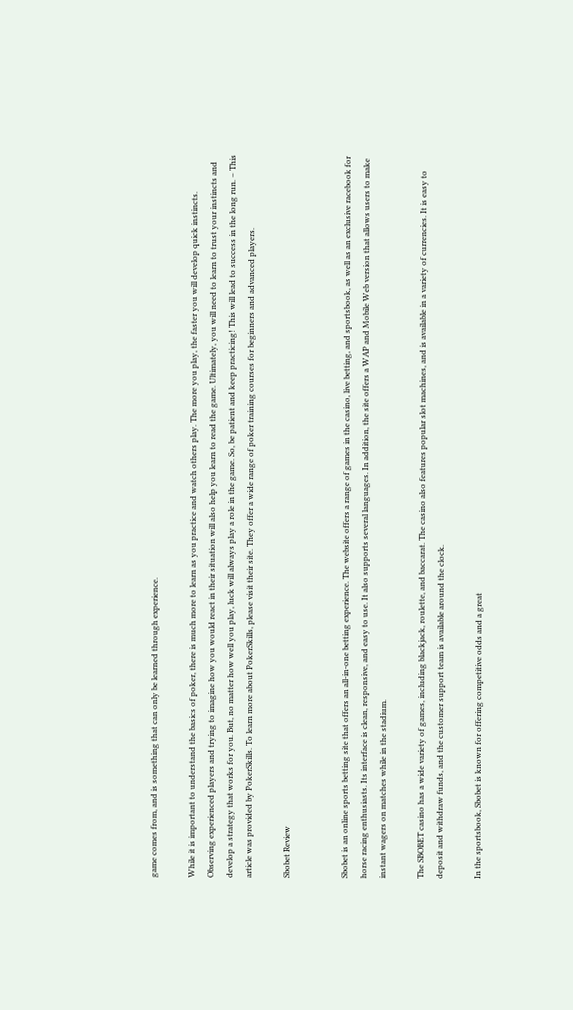game comes from, and is something that can only be learned through experience.

While it is important to understand the basics of poker, there is much more to learn as you practice and watch others play. The more you play, the faster you will develop quick instincts. Observing experienced players and trying to imagine how you would react in their situation will also help you learn to read the game. Ultimately, you will need to learn to trust your instincts and develop a strategy that works for you. But, no matter how well you play, luck will always play a role in the game. So, be patient and keep practicing! This will lead to success in the long run. – This article was provided by PokerSkills. To learn more about PokerSkills, please visit their site. They offer a wide range of poker training courses for beginners and advanced players.

Sbobet Review


Sbobet is an online sports betting site that offers an all-in-one betting experience. The website offers a range of games in the casino, live betting, and sportsbook, as well as an exclusive racebook for horse racing enthusiasts. Its interface is clean, responsive, and easy to use. It also supports several languages. In addition, the site offers a WAP and Mobile Web version that allows users to make instant wagers on matches while in the stadium.

The SBOBET casino has a wide variety of games, including blackjack, roulette, and baccarat. The casino also features popular slot machines, and is available in a variety of currencies. It is easy to deposit and withdraw funds, and the customer support team is available around the clock.

In the sportsbook, Sbobet is known for offering competitive odds and a great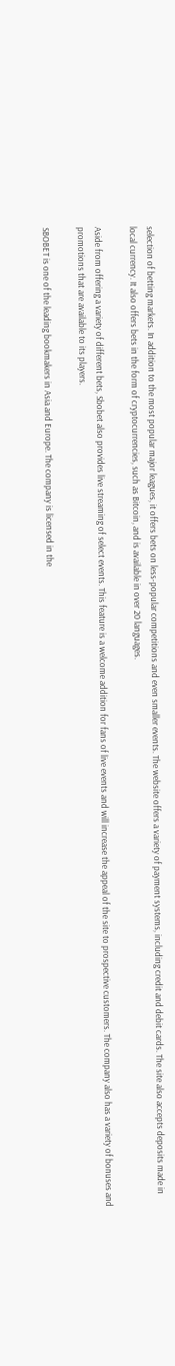selection of betting markets. In addition to the most popular major leagues, it offers bets on less-popular competitions and even smaller events. The website offers a variety of payment systems, including credit and debit cards. The site also accepts deposits made in local currency. It also offers bets in the form of cryptocurrencies, such as Bitcoin, and is available in over 20 languages.

Aside from offering a variety of different bets, Sbobet also provides live streaming of select events. This feature is a welcome addition for fans of live events and will increase the appeal of the site to prospective customers. The company also has a variety of bonuses and promotions that are available to its players.

SBOBET is one of the leading bookmakers in Asia and Europe. The company is licensed in the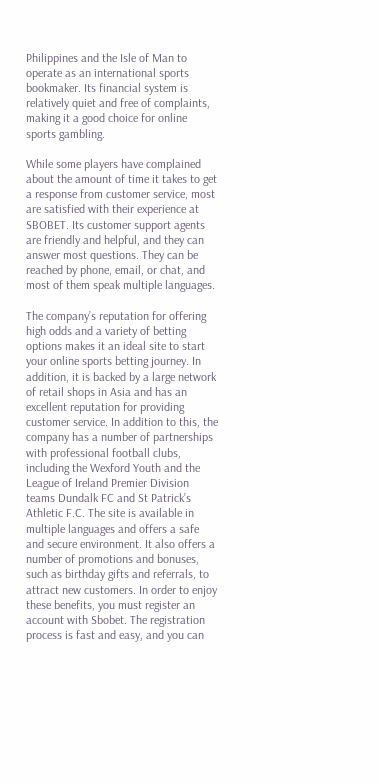Philippines and the Isle of Man to operate as an international sports bookmaker. Its financial system is relatively quiet and free of complaints, making it a good choice for online sports gambling.

While some players have complained about the amount of time it takes to get a response from customer service, most are satisfied with their experience at SBOBET. Its customer support agents are friendly and helpful, and they can answer most questions. They can be reached by phone, email, or chat, and most of them speak multiple languages.

The company’s reputation for offering high odds and a variety of betting options makes it an ideal site to start your online sports betting journey. In addition, it is backed by a large network of retail shops in Asia and has an excellent reputation for providing customer service. In addition to this, the company has a number of partnerships with professional football clubs, including the Wexford Youth and the League of Ireland Premier Division teams Dundalk FC and St Patrick’s Athletic F.C. The site is available in multiple languages and offers a safe and secure environment. It also offers a number of promotions and bonuses, such as birthday gifts and referrals, to attract new customers. In order to enjoy these benefits, you must register an account with Sbobet. The registration process is fast and easy, and you can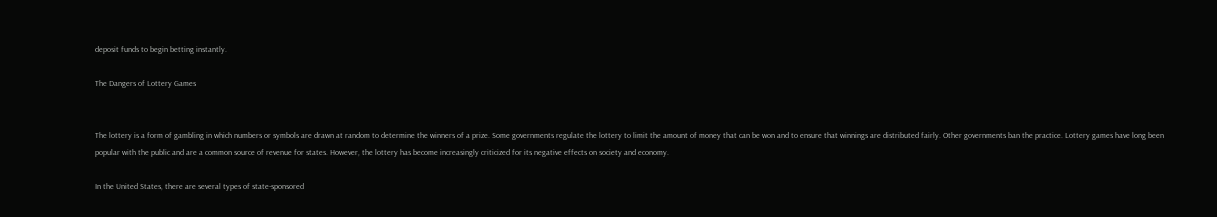deposit funds to begin betting instantly.

The Dangers of Lottery Games


The lottery is a form of gambling in which numbers or symbols are drawn at random to determine the winners of a prize. Some governments regulate the lottery to limit the amount of money that can be won and to ensure that winnings are distributed fairly. Other governments ban the practice. Lottery games have long been popular with the public and are a common source of revenue for states. However, the lottery has become increasingly criticized for its negative effects on society and economy.

In the United States, there are several types of state-sponsored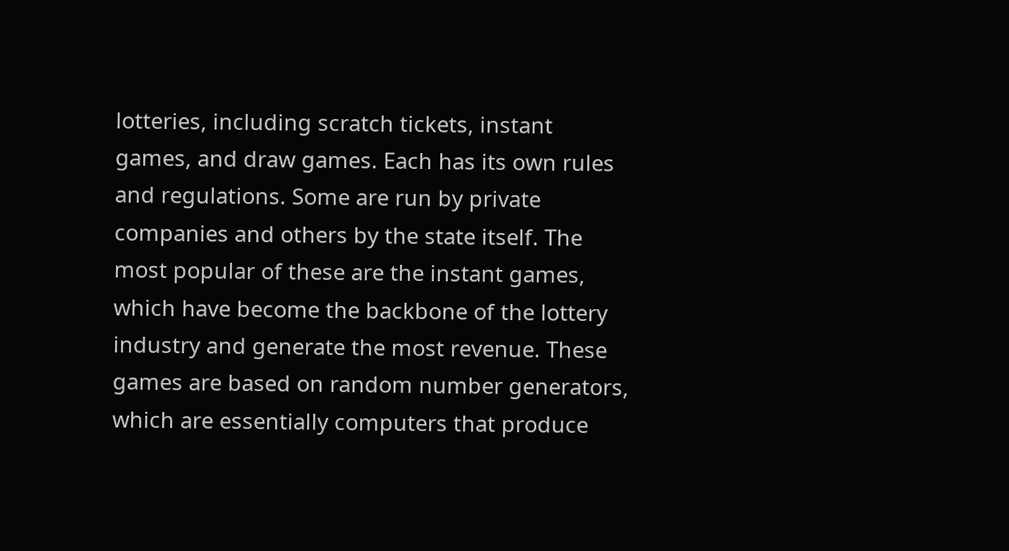lotteries, including scratch tickets, instant games, and draw games. Each has its own rules and regulations. Some are run by private companies and others by the state itself. The most popular of these are the instant games, which have become the backbone of the lottery industry and generate the most revenue. These games are based on random number generators, which are essentially computers that produce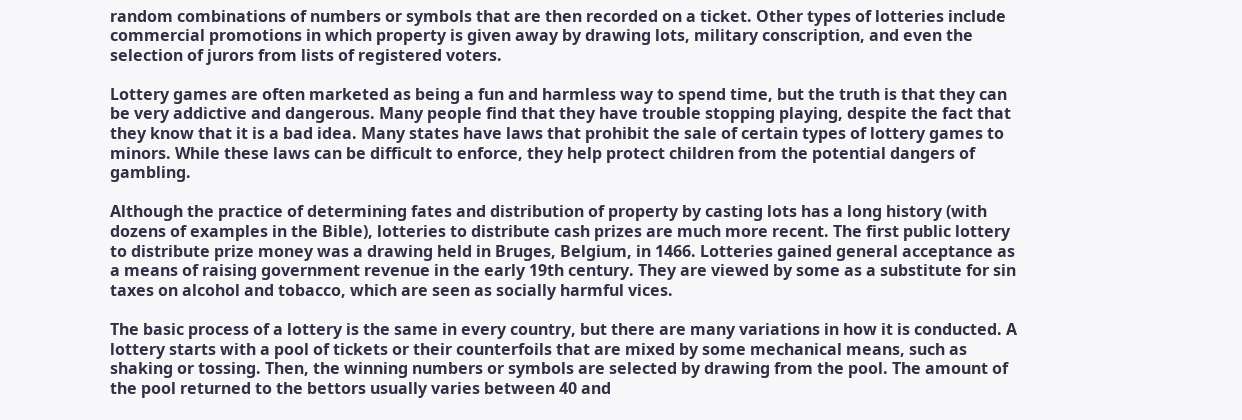random combinations of numbers or symbols that are then recorded on a ticket. Other types of lotteries include commercial promotions in which property is given away by drawing lots, military conscription, and even the selection of jurors from lists of registered voters.

Lottery games are often marketed as being a fun and harmless way to spend time, but the truth is that they can be very addictive and dangerous. Many people find that they have trouble stopping playing, despite the fact that they know that it is a bad idea. Many states have laws that prohibit the sale of certain types of lottery games to minors. While these laws can be difficult to enforce, they help protect children from the potential dangers of gambling.

Although the practice of determining fates and distribution of property by casting lots has a long history (with dozens of examples in the Bible), lotteries to distribute cash prizes are much more recent. The first public lottery to distribute prize money was a drawing held in Bruges, Belgium, in 1466. Lotteries gained general acceptance as a means of raising government revenue in the early 19th century. They are viewed by some as a substitute for sin taxes on alcohol and tobacco, which are seen as socially harmful vices.

The basic process of a lottery is the same in every country, but there are many variations in how it is conducted. A lottery starts with a pool of tickets or their counterfoils that are mixed by some mechanical means, such as shaking or tossing. Then, the winning numbers or symbols are selected by drawing from the pool. The amount of the pool returned to the bettors usually varies between 40 and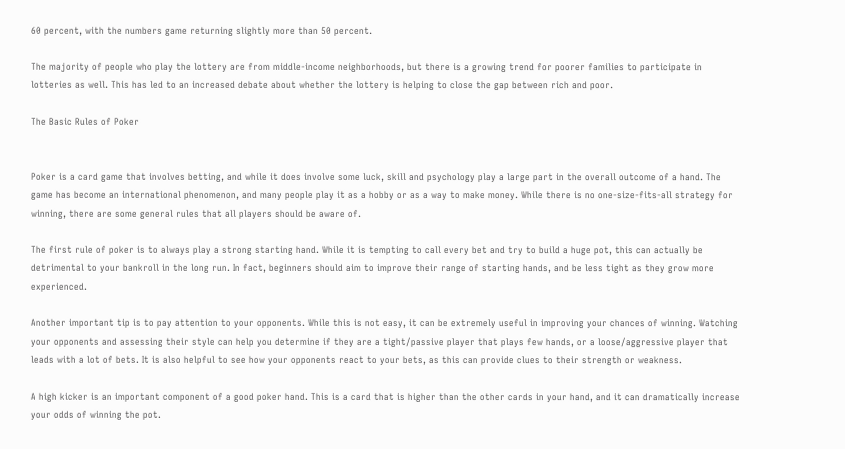60 percent, with the numbers game returning slightly more than 50 percent.

The majority of people who play the lottery are from middle-income neighborhoods, but there is a growing trend for poorer families to participate in lotteries as well. This has led to an increased debate about whether the lottery is helping to close the gap between rich and poor.

The Basic Rules of Poker


Poker is a card game that involves betting, and while it does involve some luck, skill and psychology play a large part in the overall outcome of a hand. The game has become an international phenomenon, and many people play it as a hobby or as a way to make money. While there is no one-size-fits-all strategy for winning, there are some general rules that all players should be aware of.

The first rule of poker is to always play a strong starting hand. While it is tempting to call every bet and try to build a huge pot, this can actually be detrimental to your bankroll in the long run. In fact, beginners should aim to improve their range of starting hands, and be less tight as they grow more experienced.

Another important tip is to pay attention to your opponents. While this is not easy, it can be extremely useful in improving your chances of winning. Watching your opponents and assessing their style can help you determine if they are a tight/passive player that plays few hands, or a loose/aggressive player that leads with a lot of bets. It is also helpful to see how your opponents react to your bets, as this can provide clues to their strength or weakness.

A high kicker is an important component of a good poker hand. This is a card that is higher than the other cards in your hand, and it can dramatically increase your odds of winning the pot.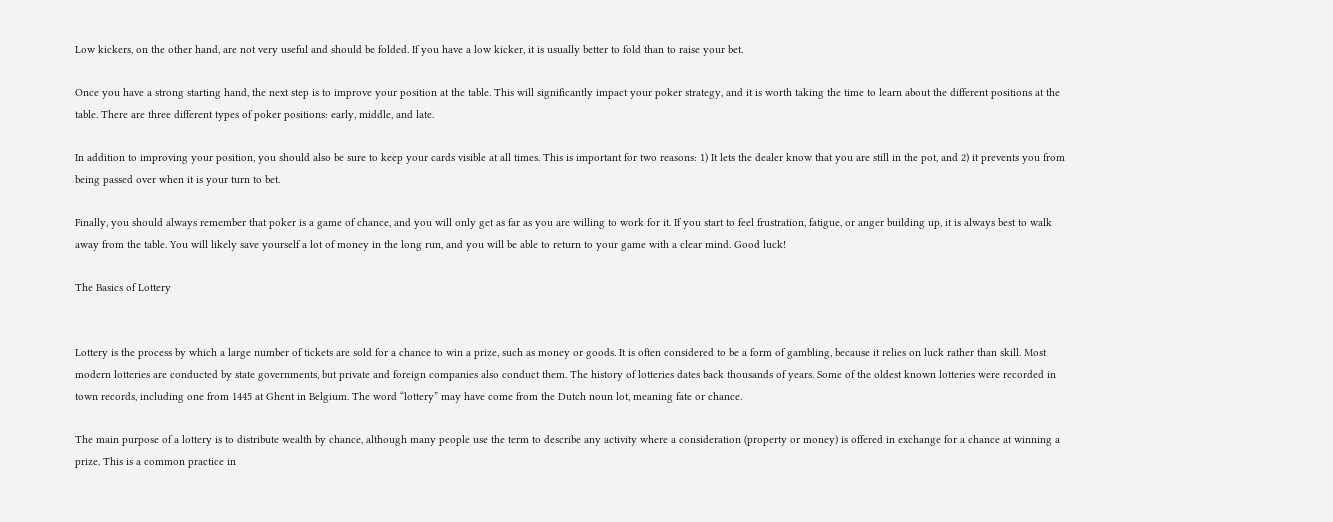Low kickers, on the other hand, are not very useful and should be folded. If you have a low kicker, it is usually better to fold than to raise your bet.

Once you have a strong starting hand, the next step is to improve your position at the table. This will significantly impact your poker strategy, and it is worth taking the time to learn about the different positions at the table. There are three different types of poker positions: early, middle, and late.

In addition to improving your position, you should also be sure to keep your cards visible at all times. This is important for two reasons: 1) It lets the dealer know that you are still in the pot, and 2) it prevents you from being passed over when it is your turn to bet.

Finally, you should always remember that poker is a game of chance, and you will only get as far as you are willing to work for it. If you start to feel frustration, fatigue, or anger building up, it is always best to walk away from the table. You will likely save yourself a lot of money in the long run, and you will be able to return to your game with a clear mind. Good luck!

The Basics of Lottery


Lottery is the process by which a large number of tickets are sold for a chance to win a prize, such as money or goods. It is often considered to be a form of gambling, because it relies on luck rather than skill. Most modern lotteries are conducted by state governments, but private and foreign companies also conduct them. The history of lotteries dates back thousands of years. Some of the oldest known lotteries were recorded in town records, including one from 1445 at Ghent in Belgium. The word “lottery” may have come from the Dutch noun lot, meaning fate or chance.

The main purpose of a lottery is to distribute wealth by chance, although many people use the term to describe any activity where a consideration (property or money) is offered in exchange for a chance at winning a prize. This is a common practice in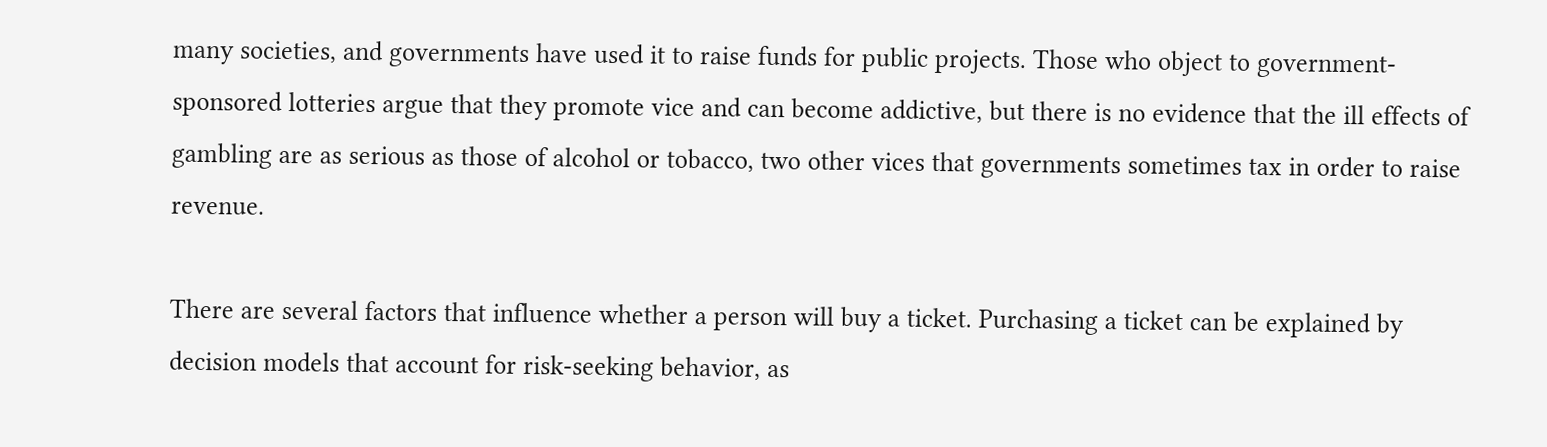many societies, and governments have used it to raise funds for public projects. Those who object to government-sponsored lotteries argue that they promote vice and can become addictive, but there is no evidence that the ill effects of gambling are as serious as those of alcohol or tobacco, two other vices that governments sometimes tax in order to raise revenue.

There are several factors that influence whether a person will buy a ticket. Purchasing a ticket can be explained by decision models that account for risk-seeking behavior, as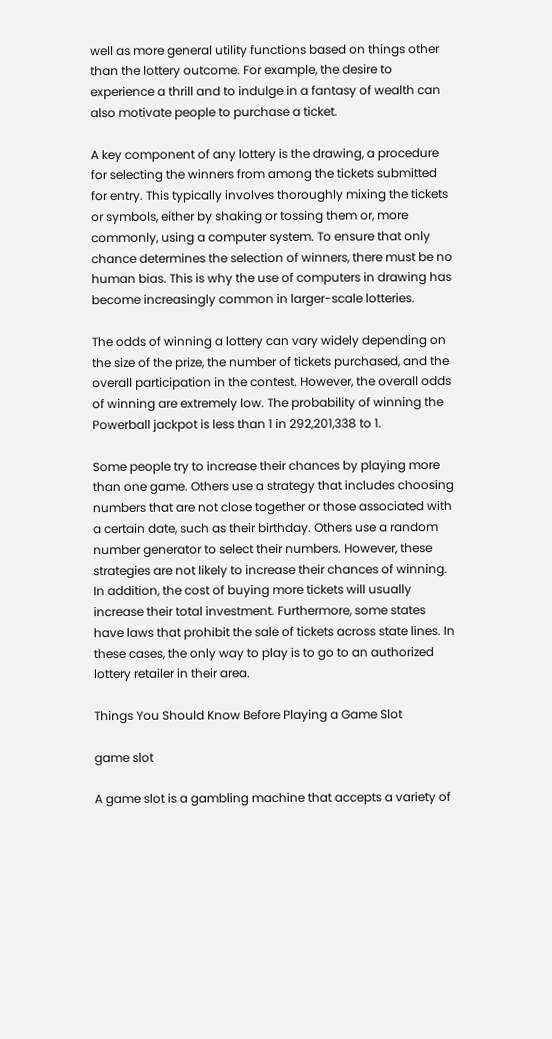well as more general utility functions based on things other than the lottery outcome. For example, the desire to experience a thrill and to indulge in a fantasy of wealth can also motivate people to purchase a ticket.

A key component of any lottery is the drawing, a procedure for selecting the winners from among the tickets submitted for entry. This typically involves thoroughly mixing the tickets or symbols, either by shaking or tossing them or, more commonly, using a computer system. To ensure that only chance determines the selection of winners, there must be no human bias. This is why the use of computers in drawing has become increasingly common in larger-scale lotteries.

The odds of winning a lottery can vary widely depending on the size of the prize, the number of tickets purchased, and the overall participation in the contest. However, the overall odds of winning are extremely low. The probability of winning the Powerball jackpot is less than 1 in 292,201,338 to 1.

Some people try to increase their chances by playing more than one game. Others use a strategy that includes choosing numbers that are not close together or those associated with a certain date, such as their birthday. Others use a random number generator to select their numbers. However, these strategies are not likely to increase their chances of winning. In addition, the cost of buying more tickets will usually increase their total investment. Furthermore, some states have laws that prohibit the sale of tickets across state lines. In these cases, the only way to play is to go to an authorized lottery retailer in their area.

Things You Should Know Before Playing a Game Slot

game slot

A game slot is a gambling machine that accepts a variety of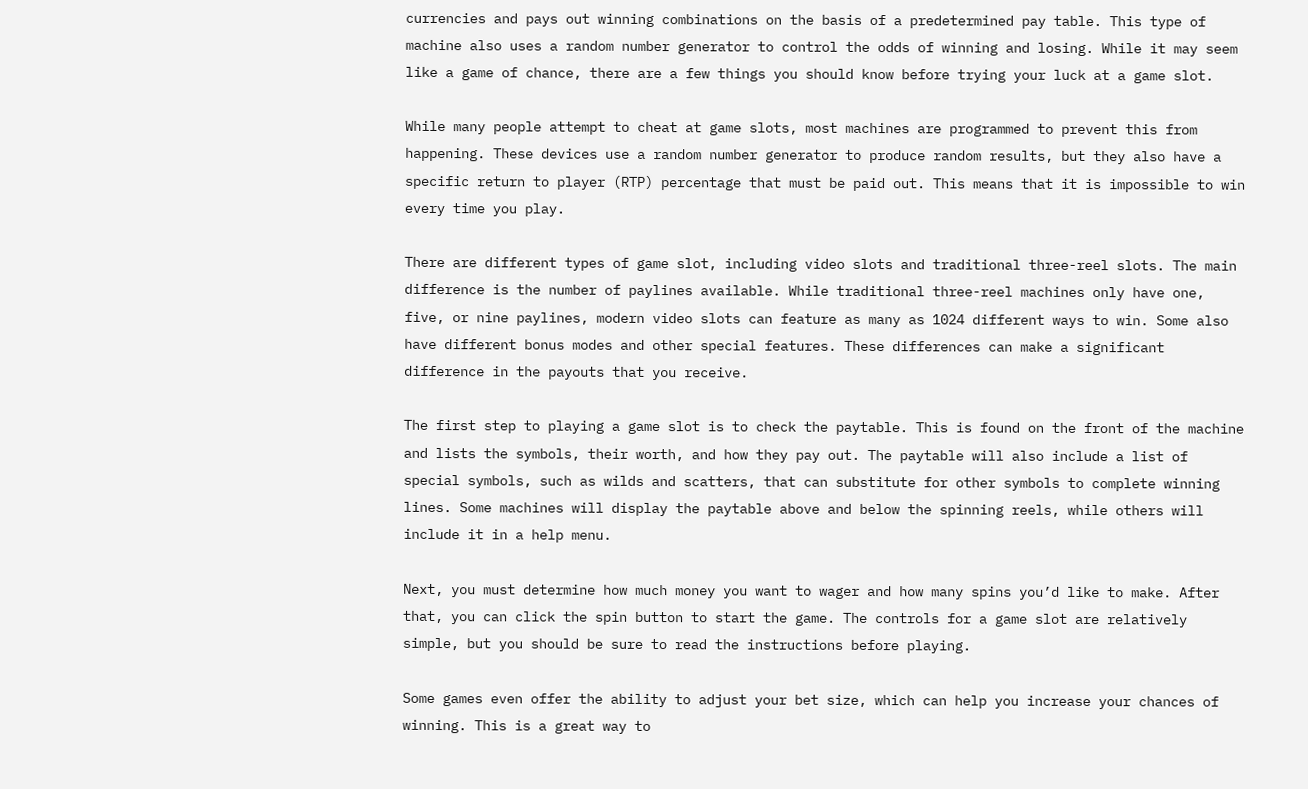currencies and pays out winning combinations on the basis of a predetermined pay table. This type of machine also uses a random number generator to control the odds of winning and losing. While it may seem like a game of chance, there are a few things you should know before trying your luck at a game slot.

While many people attempt to cheat at game slots, most machines are programmed to prevent this from happening. These devices use a random number generator to produce random results, but they also have a specific return to player (RTP) percentage that must be paid out. This means that it is impossible to win every time you play.

There are different types of game slot, including video slots and traditional three-reel slots. The main difference is the number of paylines available. While traditional three-reel machines only have one, five, or nine paylines, modern video slots can feature as many as 1024 different ways to win. Some also have different bonus modes and other special features. These differences can make a significant difference in the payouts that you receive.

The first step to playing a game slot is to check the paytable. This is found on the front of the machine and lists the symbols, their worth, and how they pay out. The paytable will also include a list of special symbols, such as wilds and scatters, that can substitute for other symbols to complete winning lines. Some machines will display the paytable above and below the spinning reels, while others will include it in a help menu.

Next, you must determine how much money you want to wager and how many spins you’d like to make. After that, you can click the spin button to start the game. The controls for a game slot are relatively simple, but you should be sure to read the instructions before playing.

Some games even offer the ability to adjust your bet size, which can help you increase your chances of winning. This is a great way to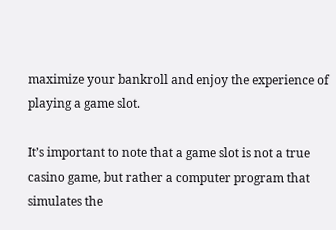maximize your bankroll and enjoy the experience of playing a game slot.

It’s important to note that a game slot is not a true casino game, but rather a computer program that simulates the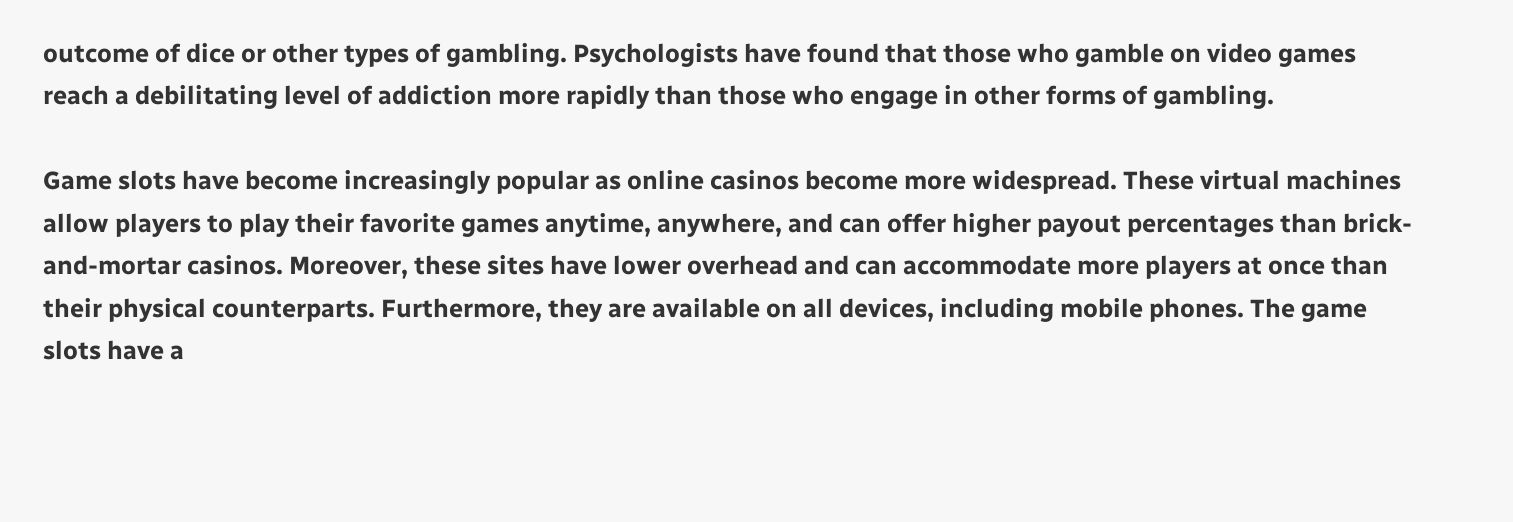outcome of dice or other types of gambling. Psychologists have found that those who gamble on video games reach a debilitating level of addiction more rapidly than those who engage in other forms of gambling.

Game slots have become increasingly popular as online casinos become more widespread. These virtual machines allow players to play their favorite games anytime, anywhere, and can offer higher payout percentages than brick-and-mortar casinos. Moreover, these sites have lower overhead and can accommodate more players at once than their physical counterparts. Furthermore, they are available on all devices, including mobile phones. The game slots have a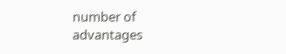number of advantages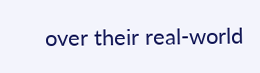over their real-world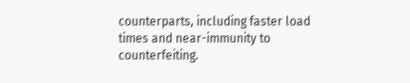counterparts, including faster load times and near-immunity to counterfeiting.